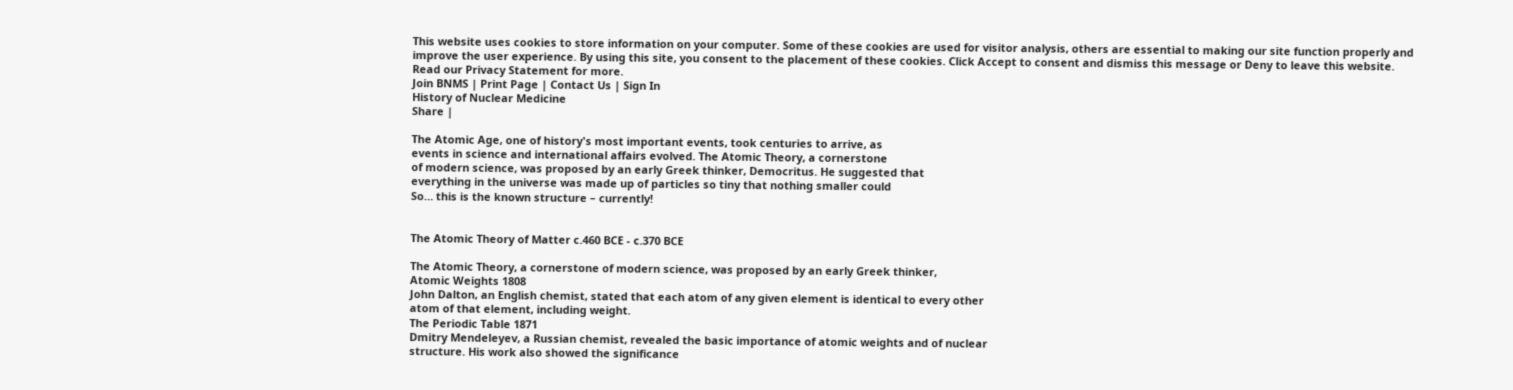This website uses cookies to store information on your computer. Some of these cookies are used for visitor analysis, others are essential to making our site function properly and improve the user experience. By using this site, you consent to the placement of these cookies. Click Accept to consent and dismiss this message or Deny to leave this website. Read our Privacy Statement for more.
Join BNMS | Print Page | Contact Us | Sign In
History of Nuclear Medicine
Share |

The Atomic Age, one of history's most important events, took centuries to arrive, as
events in science and international affairs evolved. The Atomic Theory, a cornerstone
of modern science, was proposed by an early Greek thinker, Democritus. He suggested that
everything in the universe was made up of particles so tiny that nothing smaller could
So… this is the known structure – currently!


The Atomic Theory of Matter c.460 BCE - c.370 BCE

The Atomic Theory, a cornerstone of modern science, was proposed by an early Greek thinker,
Atomic Weights 1808
John Dalton, an English chemist, stated that each atom of any given element is identical to every other
atom of that element, including weight.
The Periodic Table 1871
Dmitry Mendeleyev, a Russian chemist, revealed the basic importance of atomic weights and of nuclear
structure. His work also showed the significance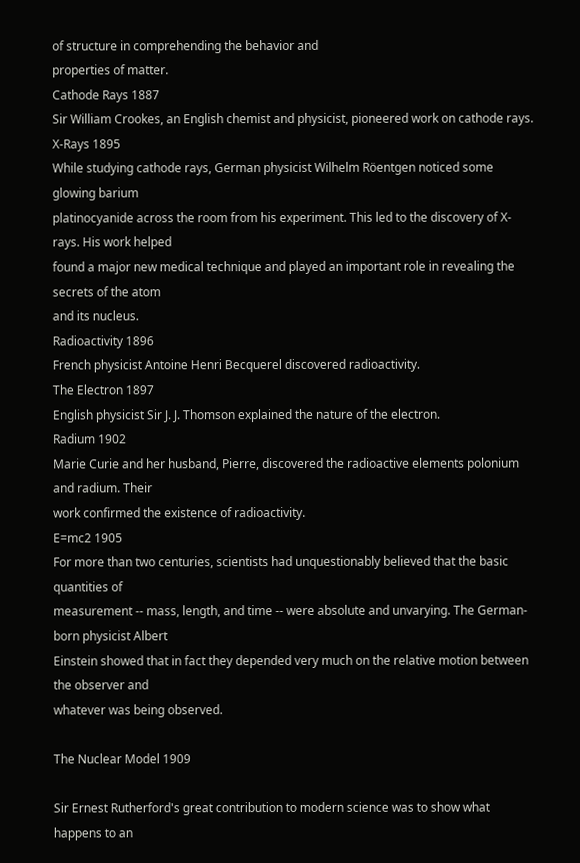of structure in comprehending the behavior and
properties of matter.
Cathode Rays 1887
Sir William Crookes, an English chemist and physicist, pioneered work on cathode rays.
X-Rays 1895
While studying cathode rays, German physicist Wilhelm Röentgen noticed some glowing barium
platinocyanide across the room from his experiment. This led to the discovery of X-rays. His work helped
found a major new medical technique and played an important role in revealing the secrets of the atom
and its nucleus.
Radioactivity 1896
French physicist Antoine Henri Becquerel discovered radioactivity.
The Electron 1897
English physicist Sir J. J. Thomson explained the nature of the electron.
Radium 1902
Marie Curie and her husband, Pierre, discovered the radioactive elements polonium and radium. Their
work confirmed the existence of radioactivity.
E=mc2 1905
For more than two centuries, scientists had unquestionably believed that the basic quantities of
measurement -- mass, length, and time -- were absolute and unvarying. The German-born physicist Albert
Einstein showed that in fact they depended very much on the relative motion between the observer and
whatever was being observed.

The Nuclear Model 1909

Sir Ernest Rutherford's great contribution to modern science was to show what happens to an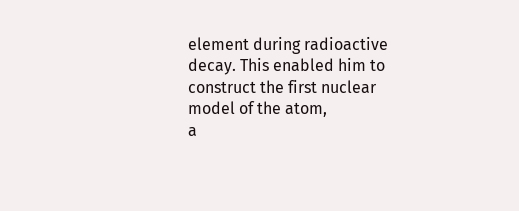element during radioactive decay. This enabled him to construct the first nuclear model of the atom,
a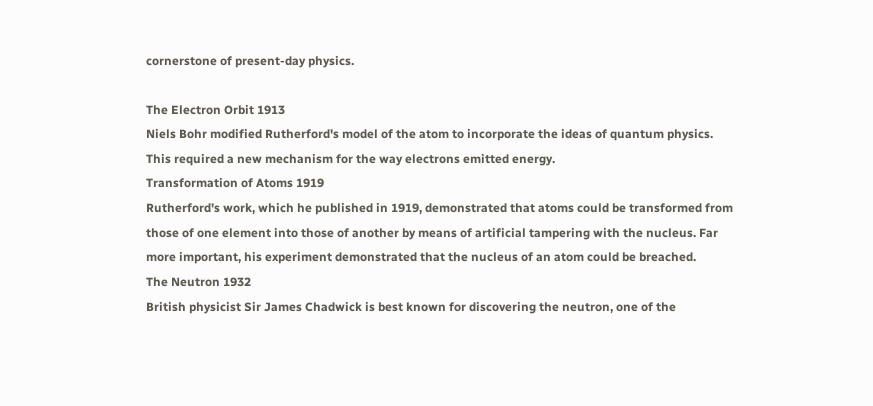cornerstone of present-day physics.

The Electron Orbit 1913
Niels Bohr modified Rutherford's model of the atom to incorporate the ideas of quantum physics.
This required a new mechanism for the way electrons emitted energy.
Transformation of Atoms 1919
Rutherford's work, which he published in 1919, demonstrated that atoms could be transformed from
those of one element into those of another by means of artificial tampering with the nucleus. Far
more important, his experiment demonstrated that the nucleus of an atom could be breached.
The Neutron 1932
British physicist Sir James Chadwick is best known for discovering the neutron, one of the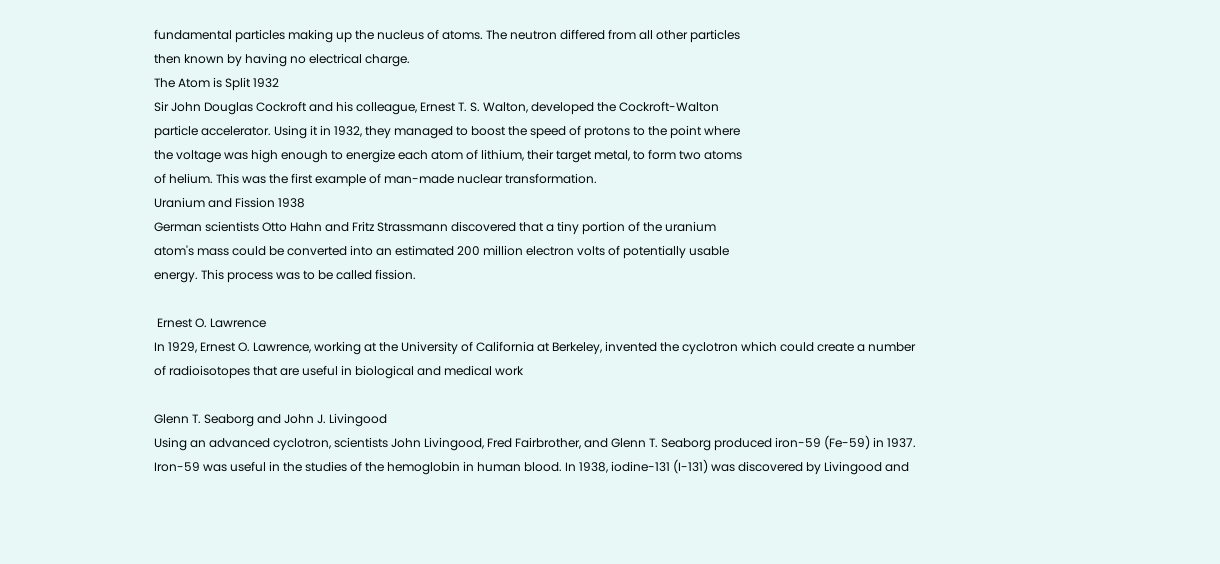fundamental particles making up the nucleus of atoms. The neutron differed from all other particles
then known by having no electrical charge.
The Atom is Split 1932
Sir John Douglas Cockroft and his colleague, Ernest T. S. Walton, developed the Cockroft-Walton
particle accelerator. Using it in 1932, they managed to boost the speed of protons to the point where
the voltage was high enough to energize each atom of lithium, their target metal, to form two atoms
of helium. This was the first example of man-made nuclear transformation.
Uranium and Fission 1938
German scientists Otto Hahn and Fritz Strassmann discovered that a tiny portion of the uranium
atom's mass could be converted into an estimated 200 million electron volts of potentially usable
energy. This process was to be called fission.

 Ernest O. Lawrence
In 1929, Ernest O. Lawrence, working at the University of California at Berkeley, invented the cyclotron which could create a number of radioisotopes that are useful in biological and medical work

Glenn T. Seaborg and John J. Livingood
Using an advanced cyclotron, scientists John Livingood, Fred Fairbrother, and Glenn T. Seaborg produced iron-59 (Fe-59) in 1937. Iron-59 was useful in the studies of the hemoglobin in human blood. In 1938, iodine-131 (I-131) was discovered by Livingood and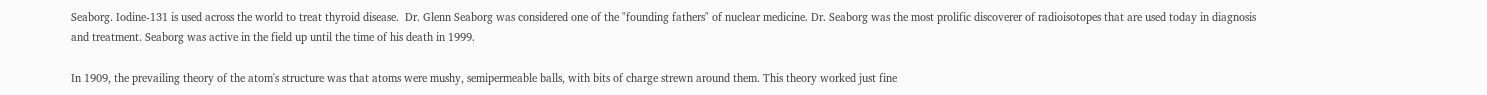Seaborg. Iodine-131 is used across the world to treat thyroid disease.  Dr. Glenn Seaborg was considered one of the "founding fathers" of nuclear medicine. Dr. Seaborg was the most prolific discoverer of radioisotopes that are used today in diagnosis and treatment. Seaborg was active in the field up until the time of his death in 1999.

In 1909, the prevailing theory of the atom's structure was that atoms were mushy, semipermeable balls, with bits of charge strewn around them. This theory worked just fine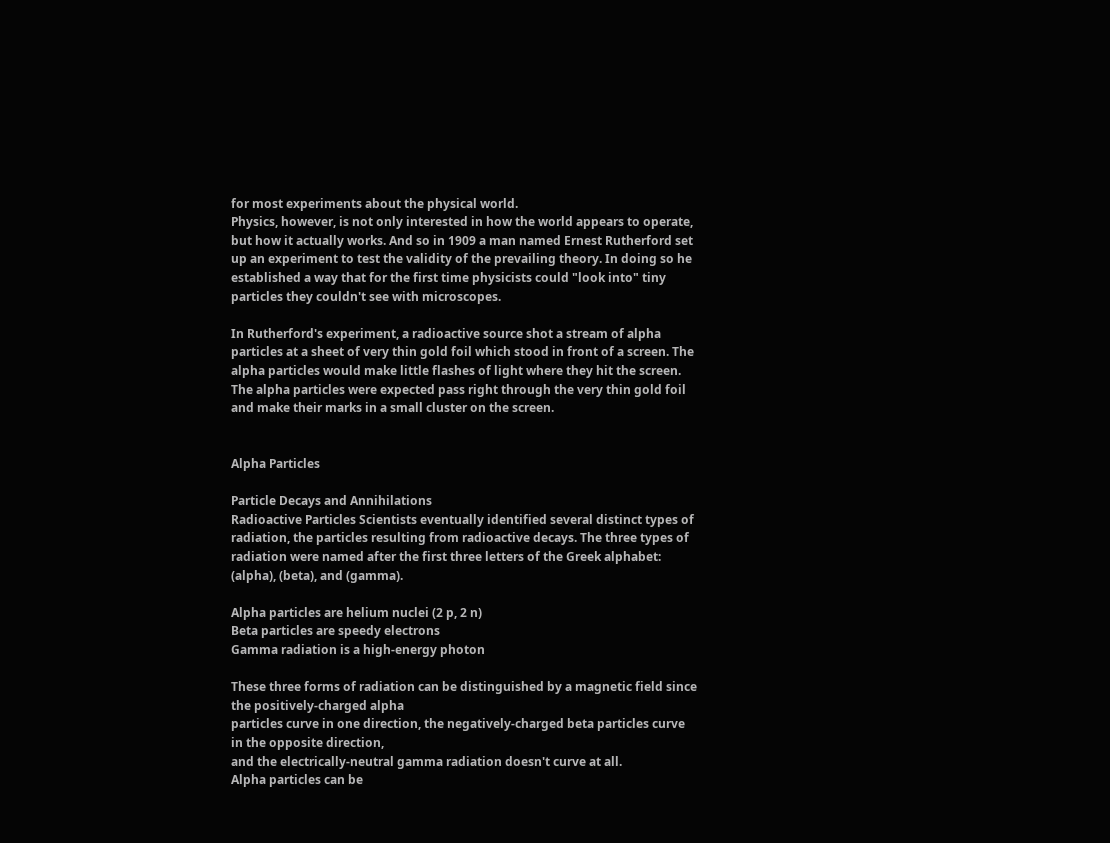for most experiments about the physical world.
Physics, however, is not only interested in how the world appears to operate, but how it actually works. And so in 1909 a man named Ernest Rutherford set up an experiment to test the validity of the prevailing theory. In doing so he established a way that for the first time physicists could "look into" tiny particles they couldn't see with microscopes.

In Rutherford's experiment, a radioactive source shot a stream of alpha particles at a sheet of very thin gold foil which stood in front of a screen. The alpha particles would make little flashes of light where they hit the screen.
The alpha particles were expected pass right through the very thin gold foil and make their marks in a small cluster on the screen.


Alpha Particles

Particle Decays and Annihilations
Radioactive Particles Scientists eventually identified several distinct types of radiation, the particles resulting from radioactive decays. The three types of radiation were named after the first three letters of the Greek alphabet: (alpha), (beta), and (gamma).

Alpha particles are helium nuclei (2 p, 2 n)
Beta particles are speedy electrons
Gamma radiation is a high-energy photon

These three forms of radiation can be distinguished by a magnetic field since the positively-charged alpha
particles curve in one direction, the negatively-charged beta particles curve in the opposite direction,
and the electrically-neutral gamma radiation doesn't curve at all.
Alpha particles can be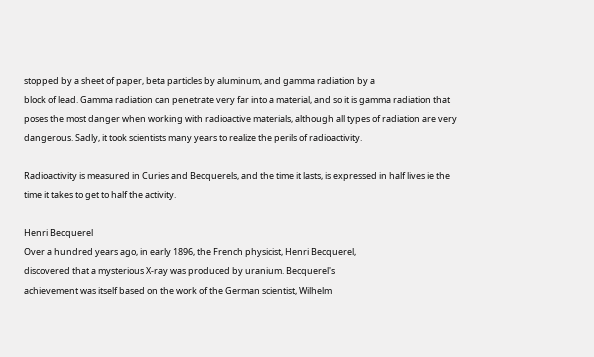stopped by a sheet of paper, beta particles by aluminum, and gamma radiation by a
block of lead. Gamma radiation can penetrate very far into a material, and so it is gamma radiation that
poses the most danger when working with radioactive materials, although all types of radiation are very
dangerous. Sadly, it took scientists many years to realize the perils of radioactivity.

Radioactivity is measured in Curies and Becquerels, and the time it lasts, is expressed in half lives ie the time it takes to get to half the activity.

Henri Becquerel
Over a hundred years ago, in early 1896, the French physicist, Henri Becquerel,
discovered that a mysterious X-ray was produced by uranium. Becquerel's
achievement was itself based on the work of the German scientist, Wilhelm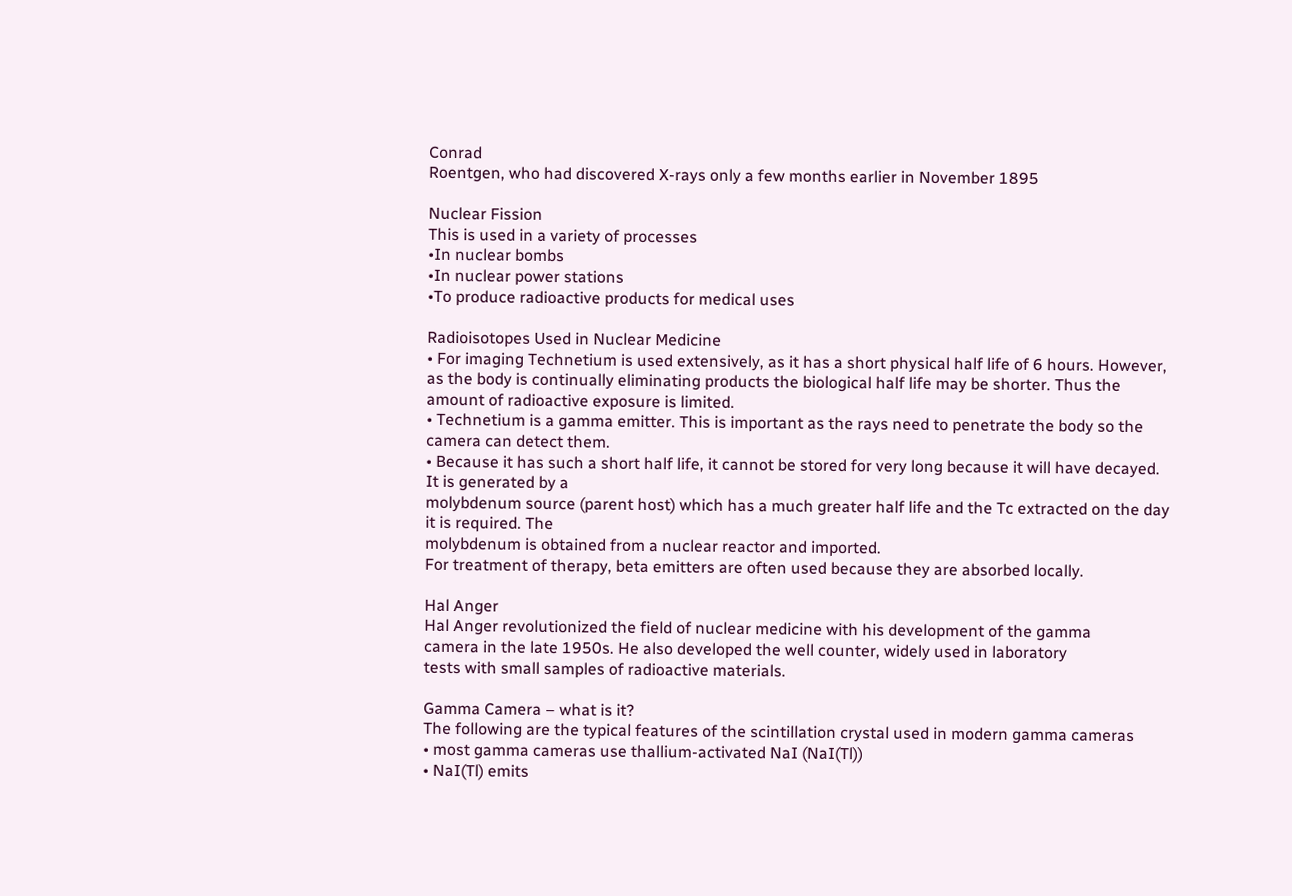Conrad
Roentgen, who had discovered X-rays only a few months earlier in November 1895

Nuclear Fission
This is used in a variety of processes
•In nuclear bombs
•In nuclear power stations
•To produce radioactive products for medical uses

Radioisotopes Used in Nuclear Medicine
• For imaging Technetium is used extensively, as it has a short physical half life of 6 hours. However, as the body is continually eliminating products the biological half life may be shorter. Thus the amount of radioactive exposure is limited.
• Technetium is a gamma emitter. This is important as the rays need to penetrate the body so the camera can detect them.
• Because it has such a short half life, it cannot be stored for very long because it will have decayed. It is generated by a
molybdenum source (parent host) which has a much greater half life and the Tc extracted on the day it is required. The
molybdenum is obtained from a nuclear reactor and imported.
For treatment of therapy, beta emitters are often used because they are absorbed locally.

Hal Anger
Hal Anger revolutionized the field of nuclear medicine with his development of the gamma
camera in the late 1950s. He also developed the well counter, widely used in laboratory
tests with small samples of radioactive materials.

Gamma Camera – what is it?
The following are the typical features of the scintillation crystal used in modern gamma cameras
• most gamma cameras use thallium-activated NaI (NaI(Tl))
• NaI(Tl) emits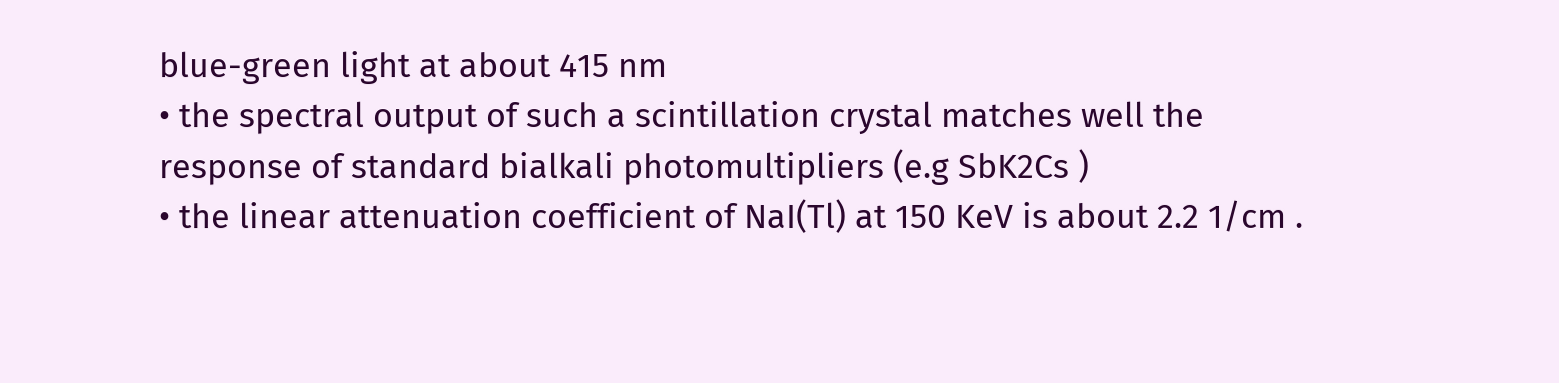blue-green light at about 415 nm
• the spectral output of such a scintillation crystal matches well the response of standard bialkali photomultipliers (e.g SbK2Cs )
• the linear attenuation coefficient of NaI(Tl) at 150 KeV is about 2.2 1/cm .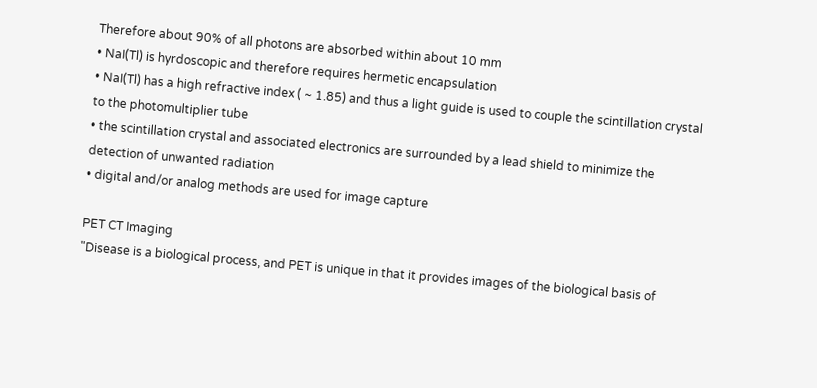Therefore about 90% of all photons are absorbed within about 10 mm
• NaI(Tl) is hyrdoscopic and therefore requires hermetic encapsulation
• NaI(Tl) has a high refractive index ( ~ 1.85) and thus a light guide is used to couple the scintillation crystal to the photomultiplier tube
• the scintillation crystal and associated electronics are surrounded by a lead shield to minimize the detection of unwanted radiation
• digital and/or analog methods are used for image capture

PET CT Imaging
"Disease is a biological process, and PET is unique in that it provides images of the biological basis of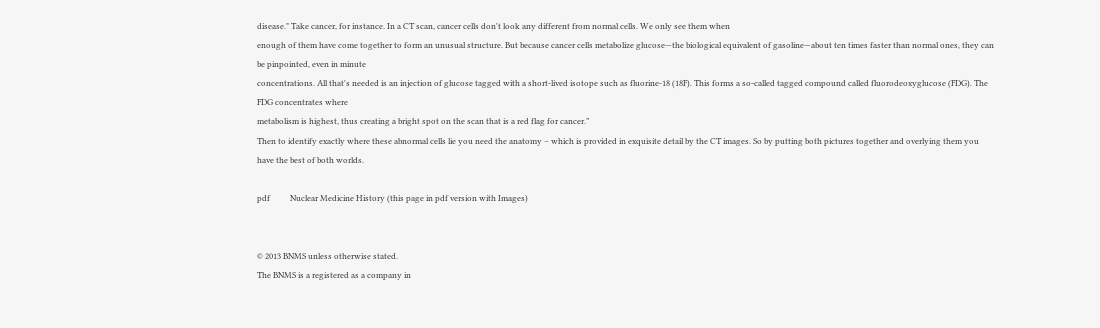disease." Take cancer, for instance. In a CT scan, cancer cells don't look any different from normal cells. We only see them when
enough of them have come together to form an unusual structure. But because cancer cells metabolize glucose—the biological equivalent of gasoline—about ten times faster than normal ones, they can be pinpointed, even in minute
concentrations. All that's needed is an injection of glucose tagged with a short-lived isotope such as fluorine-18 (18F). This forms a so-called tagged compound called fluorodeoxyglucose (FDG). The FDG concentrates where
metabolism is highest, thus creating a bright spot on the scan that is a red flag for cancer.”
Then to identify exactly where these abnormal cells lie you need the anatomy – which is provided in exquisite detail by the CT images. So by putting both pictures together and overlying them you have the best of both worlds.

pdf          Nuclear Medicine History (this page in pdf version with Images)


© 2013 BNMS unless otherwise stated.
The BNMS is a registered as a company in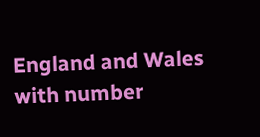England and Wales with number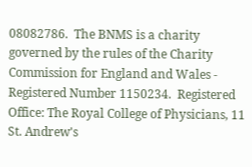08082786.  The BNMS is a charity governed by the rules of the Charity Commission for England and Wales - Registered Number 1150234.  Registered Office: The Royal College of Physicians, 11 St. Andrew's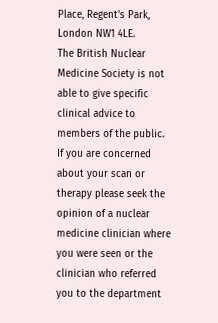Place, Regent's Park, London NW1 4LE.
The British Nuclear Medicine Society is not able to give specific clinical advice to members of the public. If you are concerned about your scan or therapy please seek the opinion of a nuclear medicine clinician where you were seen or the clinician who referred you to the department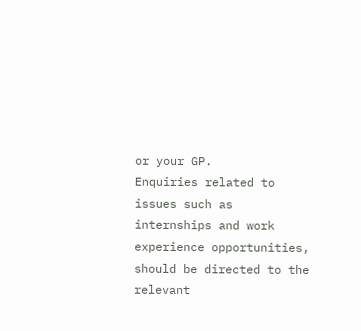or your GP.
Enquiries related to issues such as internships and work experience opportunities, should be directed to the relevant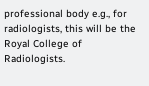professional body e.g., for radiologists, this will be the Royal College of Radiologists.